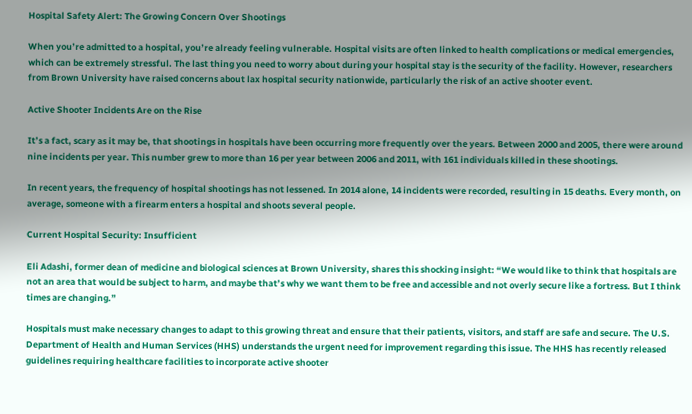Hospital Safety Alert: The Growing Concern Over Shootings

When you’re admitted to a hospital, you’re already feeling vulnerable. Hospital visits are often linked to health complications or medical emergencies, which can be extremely stressful. The last thing you need to worry about during your hospital stay is the security of the facility. However, researchers from Brown University have raised concerns about lax hospital security nationwide, particularly the risk of an active shooter event.

Active Shooter Incidents Are on the Rise

It’s a fact, scary as it may be, that shootings in hospitals have been occurring more frequently over the years. Between 2000 and 2005, there were around nine incidents per year. This number grew to more than 16 per year between 2006 and 2011, with 161 individuals killed in these shootings.

In recent years, the frequency of hospital shootings has not lessened. In 2014 alone, 14 incidents were recorded, resulting in 15 deaths. Every month, on average, someone with a firearm enters a hospital and shoots several people.

Current Hospital Security: Insufficient

Eli Adashi, former dean of medicine and biological sciences at Brown University, shares this shocking insight: “We would like to think that hospitals are not an area that would be subject to harm, and maybe that’s why we want them to be free and accessible and not overly secure like a fortress. But I think times are changing.”

Hospitals must make necessary changes to adapt to this growing threat and ensure that their patients, visitors, and staff are safe and secure. The U.S. Department of Health and Human Services (HHS) understands the urgent need for improvement regarding this issue. The HHS has recently released guidelines requiring healthcare facilities to incorporate active shooter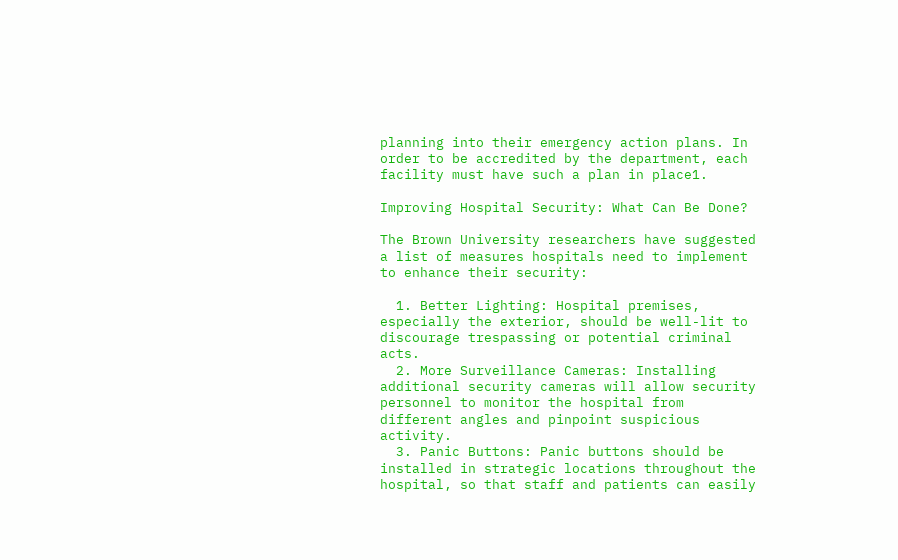planning into their emergency action plans. In order to be accredited by the department, each facility must have such a plan in place1.

Improving Hospital Security: What Can Be Done?

The Brown University researchers have suggested a list of measures hospitals need to implement to enhance their security:

  1. Better Lighting: Hospital premises, especially the exterior, should be well-lit to discourage trespassing or potential criminal acts.
  2. More Surveillance Cameras: Installing additional security cameras will allow security personnel to monitor the hospital from different angles and pinpoint suspicious activity.
  3. Panic Buttons: Panic buttons should be installed in strategic locations throughout the hospital, so that staff and patients can easily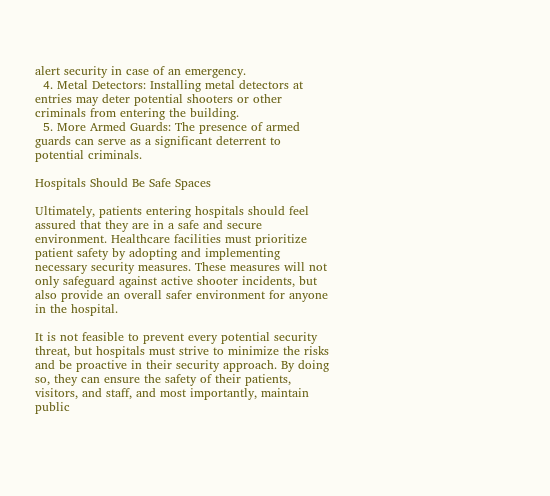alert security in case of an emergency.
  4. Metal Detectors: Installing metal detectors at entries may deter potential shooters or other criminals from entering the building.
  5. More Armed Guards: The presence of armed guards can serve as a significant deterrent to potential criminals.

Hospitals Should Be Safe Spaces

Ultimately, patients entering hospitals should feel assured that they are in a safe and secure environment. Healthcare facilities must prioritize patient safety by adopting and implementing necessary security measures. These measures will not only safeguard against active shooter incidents, but also provide an overall safer environment for anyone in the hospital.

It is not feasible to prevent every potential security threat, but hospitals must strive to minimize the risks and be proactive in their security approach. By doing so, they can ensure the safety of their patients, visitors, and staff, and most importantly, maintain public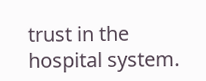trust in the hospital system.